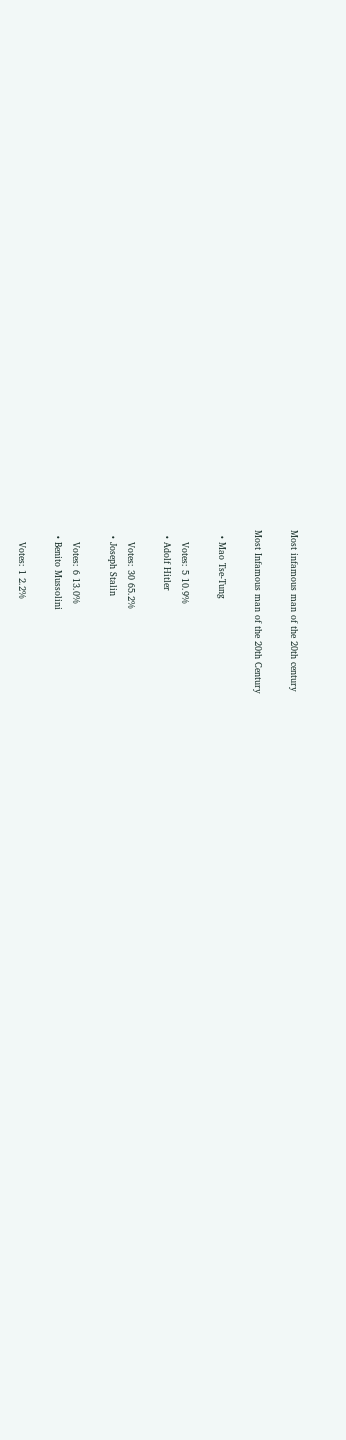Most infamous man of the 20th century

Most Infamous man of the 20th Century

  • Mao Tse-Tung

    Votes: 5 10.9%
  • Adolf Hitler

    Votes: 30 65.2%
  • Joseph Stalin

    Votes: 6 13.0%
  • Benito Mussolini

    Votes: 1 2.2%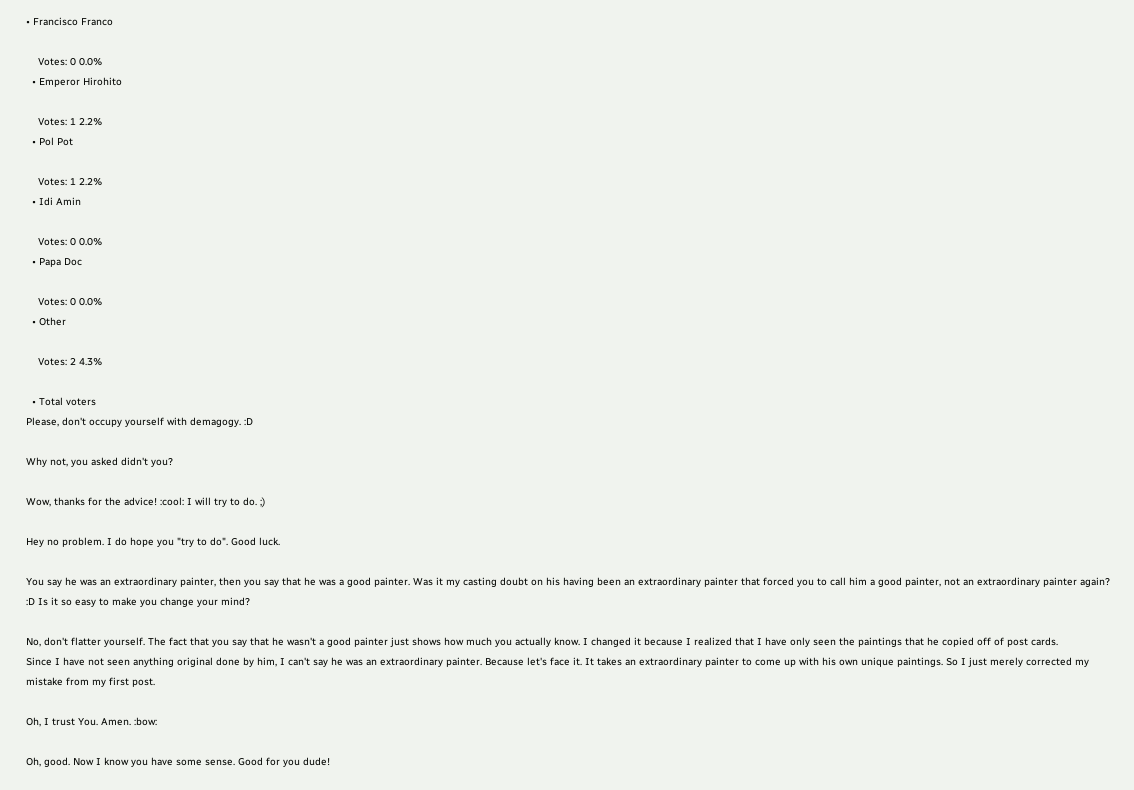• Francisco Franco

    Votes: 0 0.0%
  • Emperor Hirohito

    Votes: 1 2.2%
  • Pol Pot

    Votes: 1 2.2%
  • Idi Amin

    Votes: 0 0.0%
  • Papa Doc

    Votes: 0 0.0%
  • Other

    Votes: 2 4.3%

  • Total voters
Please, don't occupy yourself with demagogy. :D

Why not, you asked didn't you?

Wow, thanks for the advice! :cool: I will try to do. ;)

Hey no problem. I do hope you "try to do". Good luck.

You say he was an extraordinary painter, then you say that he was a good painter. Was it my casting doubt on his having been an extraordinary painter that forced you to call him a good painter, not an extraordinary painter again? :D Is it so easy to make you change your mind?

No, don't flatter yourself. The fact that you say that he wasn't a good painter just shows how much you actually know. I changed it because I realized that I have only seen the paintings that he copied off of post cards.
Since I have not seen anything original done by him, I can't say he was an extraordinary painter. Because let's face it. It takes an extraordinary painter to come up with his own unique paintings. So I just merely corrected my mistake from my first post.

Oh, I trust You. Amen. :bow:

Oh, good. Now I know you have some sense. Good for you dude!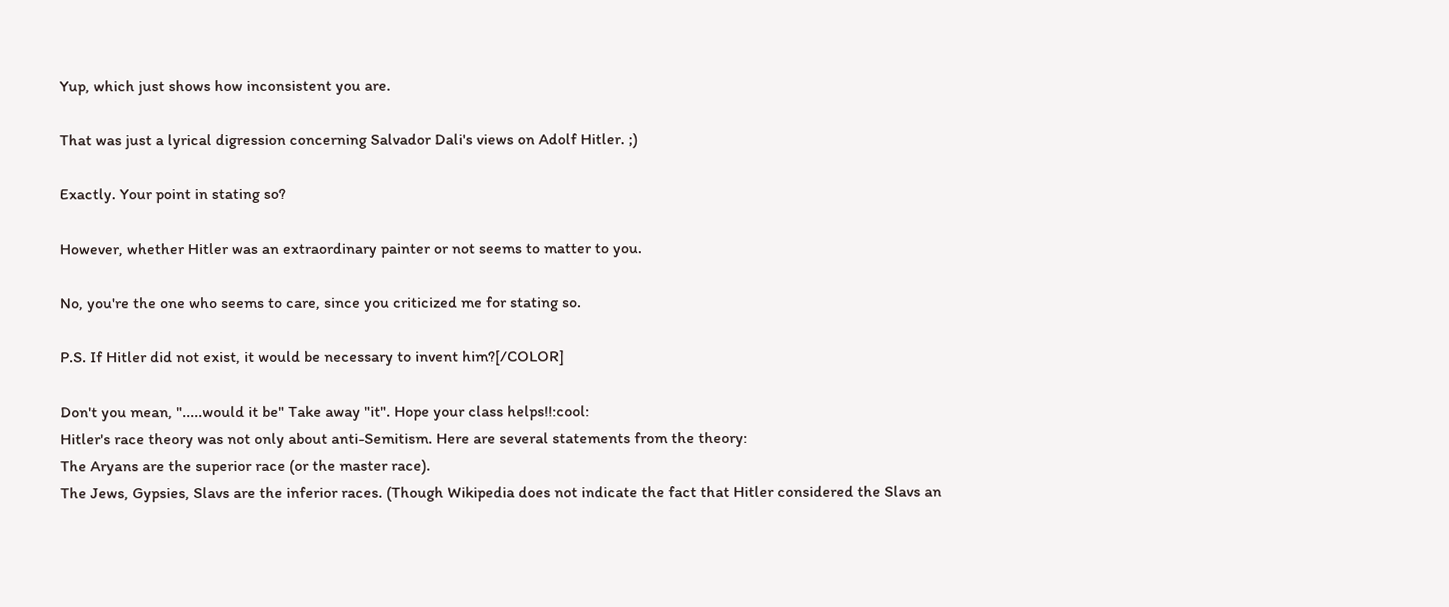Yup, which just shows how inconsistent you are.

That was just a lyrical digression concerning Salvador Dali's views on Adolf Hitler. ;)

Exactly. Your point in stating so?

However, whether Hitler was an extraordinary painter or not seems to matter to you.

No, you're the one who seems to care, since you criticized me for stating so.

P.S. If Hitler did not exist, it would be necessary to invent him?[/COLOR]

Don't you mean, ".....would it be" Take away "it". Hope your class helps!!:cool:
Hitler's race theory was not only about anti-Semitism. Here are several statements from the theory:
The Aryans are the superior race (or the master race).
The Jews, Gypsies, Slavs are the inferior races. (Though Wikipedia does not indicate the fact that Hitler considered the Slavs an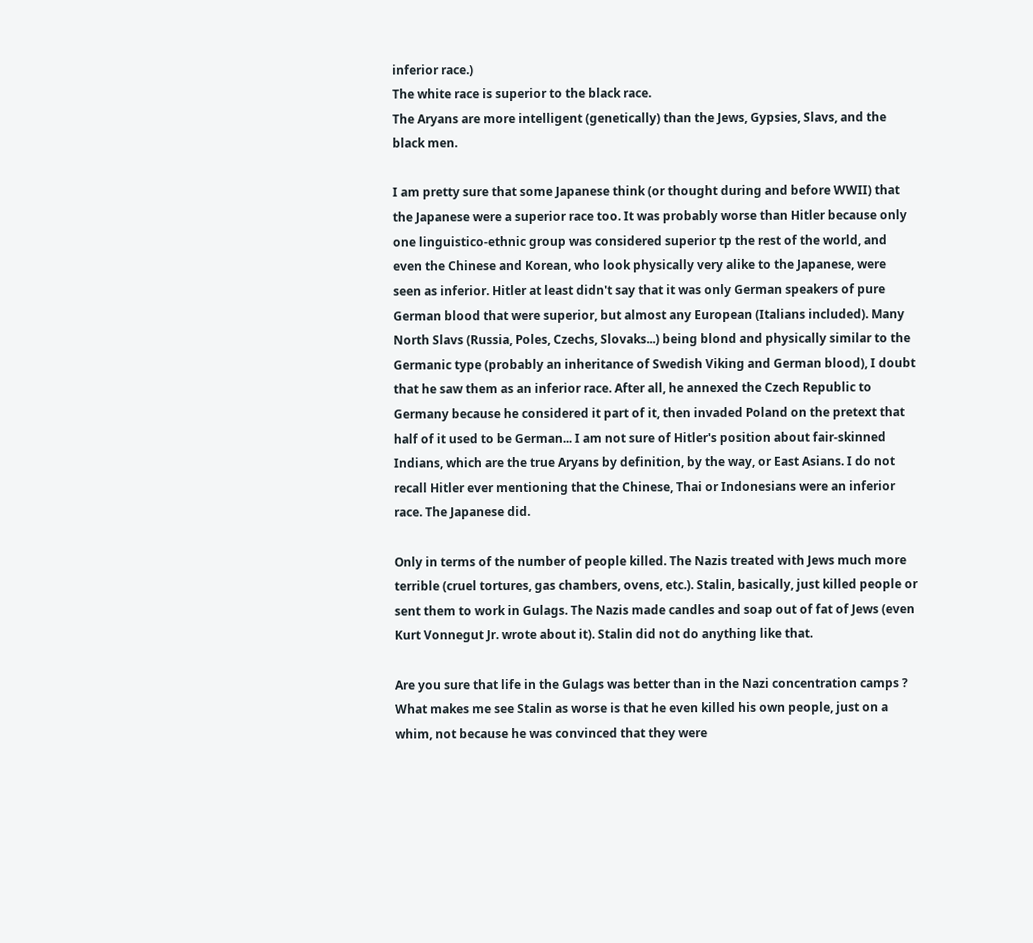inferior race.)
The white race is superior to the black race.
The Aryans are more intelligent (genetically) than the Jews, Gypsies, Slavs, and the black men.

I am pretty sure that some Japanese think (or thought during and before WWII) that the Japanese were a superior race too. It was probably worse than Hitler because only one linguistico-ethnic group was considered superior tp the rest of the world, and even the Chinese and Korean, who look physically very alike to the Japanese, were seen as inferior. Hitler at least didn't say that it was only German speakers of pure German blood that were superior, but almost any European (Italians included). Many North Slavs (Russia, Poles, Czechs, Slovaks...) being blond and physically similar to the Germanic type (probably an inheritance of Swedish Viking and German blood), I doubt that he saw them as an inferior race. After all, he annexed the Czech Republic to Germany because he considered it part of it, then invaded Poland on the pretext that half of it used to be German... I am not sure of Hitler's position about fair-skinned Indians, which are the true Aryans by definition, by the way, or East Asians. I do not recall Hitler ever mentioning that the Chinese, Thai or Indonesians were an inferior race. The Japanese did.

Only in terms of the number of people killed. The Nazis treated with Jews much more terrible (cruel tortures, gas chambers, ovens, etc.). Stalin, basically, just killed people or sent them to work in Gulags. The Nazis made candles and soap out of fat of Jews (even Kurt Vonnegut Jr. wrote about it). Stalin did not do anything like that.

Are you sure that life in the Gulags was better than in the Nazi concentration camps ? What makes me see Stalin as worse is that he even killed his own people, just on a whim, not because he was convinced that they were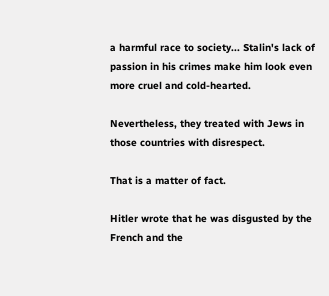a harmful race to society... Stalin's lack of passion in his crimes make him look even more cruel and cold-hearted.

Nevertheless, they treated with Jews in those countries with disrespect.

That is a matter of fact.

Hitler wrote that he was disgusted by the French and the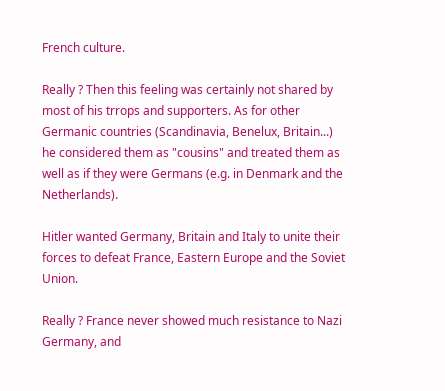French culture.

Really ? Then this feeling was certainly not shared by most of his trrops and supporters. As for other Germanic countries (Scandinavia, Benelux, Britain...) he considered them as "cousins" and treated them as well as if they were Germans (e.g. in Denmark and the Netherlands).

Hitler wanted Germany, Britain and Italy to unite their forces to defeat France, Eastern Europe and the Soviet Union.

Really ? France never showed much resistance to Nazi Germany, and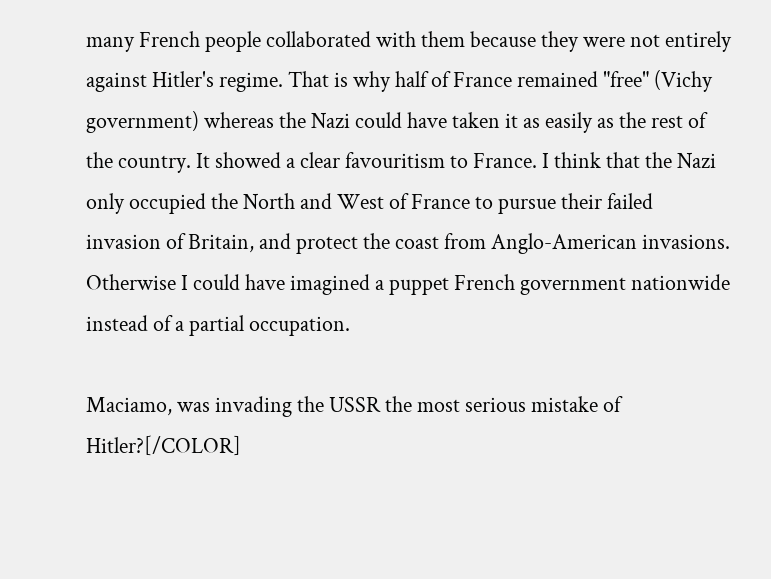many French people collaborated with them because they were not entirely against Hitler's regime. That is why half of France remained "free" (Vichy government) whereas the Nazi could have taken it as easily as the rest of the country. It showed a clear favouritism to France. I think that the Nazi only occupied the North and West of France to pursue their failed invasion of Britain, and protect the coast from Anglo-American invasions. Otherwise I could have imagined a puppet French government nationwide instead of a partial occupation.

Maciamo, was invading the USSR the most serious mistake of Hitler?[/COLOR]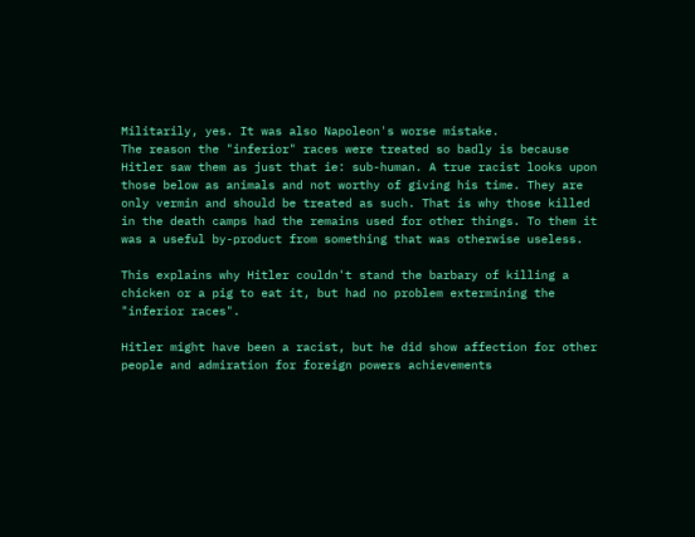Militarily, yes. It was also Napoleon's worse mistake.
The reason the "inferior" races were treated so badly is because Hitler saw them as just that ie: sub-human. A true racist looks upon those below as animals and not worthy of giving his time. They are only vermin and should be treated as such. That is why those killed in the death camps had the remains used for other things. To them it was a useful by-product from something that was otherwise useless.

This explains why Hitler couldn't stand the barbary of killing a chicken or a pig to eat it, but had no problem extermining the "inferior races".

Hitler might have been a racist, but he did show affection for other people and admiration for foreign powers achievements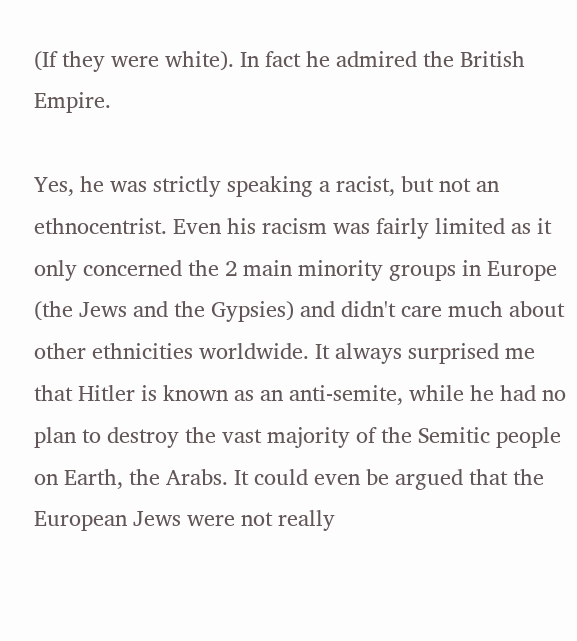(If they were white). In fact he admired the British Empire.

Yes, he was strictly speaking a racist, but not an ethnocentrist. Even his racism was fairly limited as it only concerned the 2 main minority groups in Europe (the Jews and the Gypsies) and didn't care much about other ethnicities worldwide. It always surprised me that Hitler is known as an anti-semite, while he had no plan to destroy the vast majority of the Semitic people on Earth, the Arabs. It could even be argued that the European Jews were not really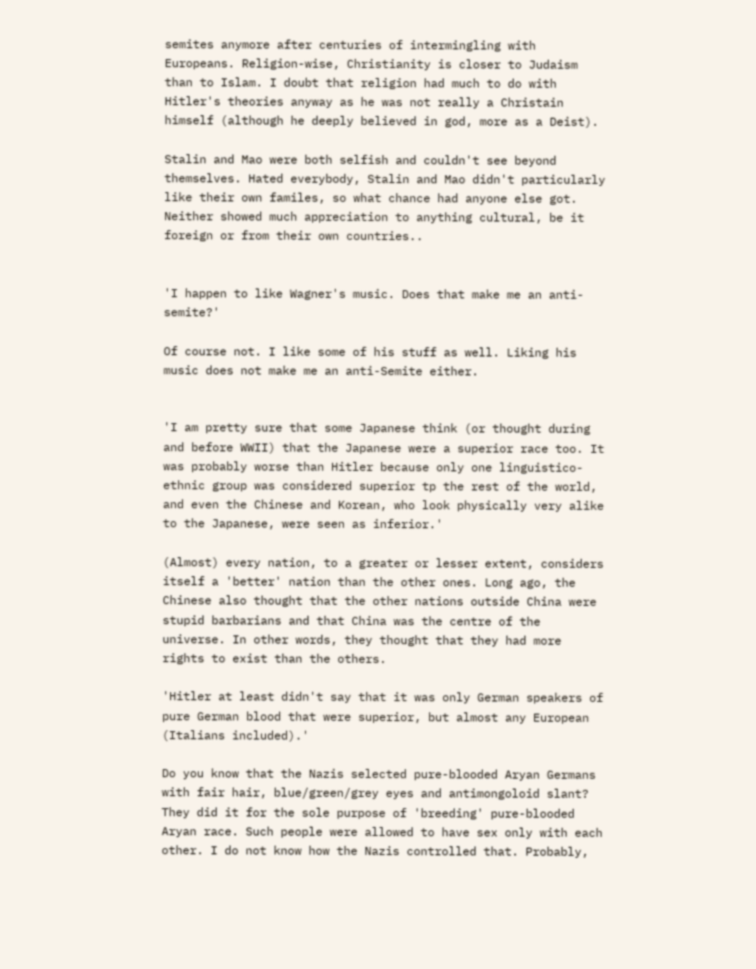semites anymore after centuries of intermingling with Europeans. Religion-wise, Christianity is closer to Judaism than to Islam. I doubt that religion had much to do with Hitler's theories anyway as he was not really a Christain himself (although he deeply believed in god, more as a Deist).

Stalin and Mao were both selfish and couldn't see beyond themselves. Hated everybody, Stalin and Mao didn't particularly like their own familes, so what chance had anyone else got.
Neither showed much appreciation to anything cultural, be it foreign or from their own countries..


'I happen to like Wagner's music. Does that make me an anti-semite?'

Of course not. I like some of his stuff as well. Liking his music does not make me an anti-Semite either.


'I am pretty sure that some Japanese think (or thought during and before WWII) that the Japanese were a superior race too. It was probably worse than Hitler because only one linguistico-ethnic group was considered superior tp the rest of the world, and even the Chinese and Korean, who look physically very alike to the Japanese, were seen as inferior.'

(Almost) every nation, to a greater or lesser extent, considers itself a 'better' nation than the other ones. Long ago, the Chinese also thought that the other nations outside China were stupid barbarians and that China was the centre of the universe. In other words, they thought that they had more rights to exist than the others.

'Hitler at least didn't say that it was only German speakers of pure German blood that were superior, but almost any European (Italians included).'

Do you know that the Nazis selected pure-blooded Aryan Germans with fair hair, blue/green/grey eyes and antimongoloid slant? They did it for the sole purpose of 'breeding' pure-blooded Aryan race. Such people were allowed to have sex only with each other. I do not know how the Nazis controlled that. Probably,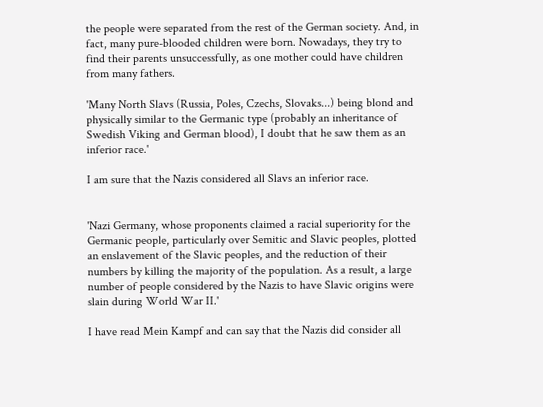the people were separated from the rest of the German society. And, in fact, many pure-blooded children were born. Nowadays, they try to find their parents unsuccessfully, as one mother could have children from many fathers.

'Many North Slavs (Russia, Poles, Czechs, Slovaks...) being blond and physically similar to the Germanic type (probably an inheritance of Swedish Viking and German blood), I doubt that he saw them as an inferior race.'

I am sure that the Nazis considered all Slavs an inferior race.


'Nazi Germany, whose proponents claimed a racial superiority for the Germanic people, particularly over Semitic and Slavic peoples, plotted an enslavement of the Slavic peoples, and the reduction of their numbers by killing the majority of the population. As a result, a large number of people considered by the Nazis to have Slavic origins were slain during World War II.'

I have read Mein Kampf and can say that the Nazis did consider all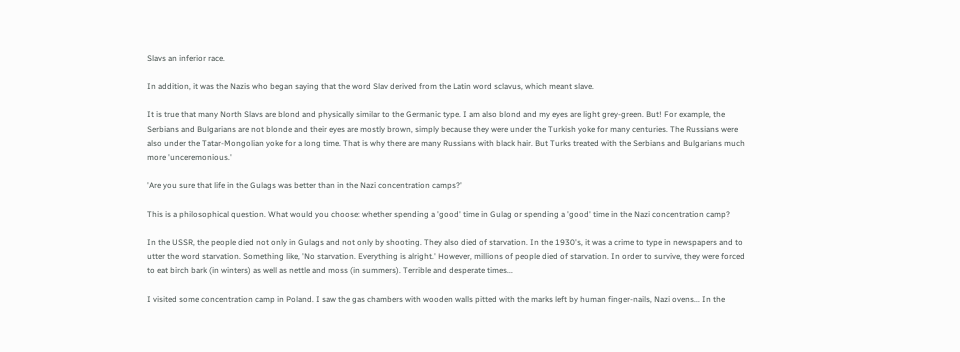Slavs an inferior race.

In addition, it was the Nazis who began saying that the word Slav derived from the Latin word sclavus, which meant slave.

It is true that many North Slavs are blond and physically similar to the Germanic type. I am also blond and my eyes are light grey-green. But! For example, the Serbians and Bulgarians are not blonde and their eyes are mostly brown, simply because they were under the Turkish yoke for many centuries. The Russians were also under the Tatar-Mongolian yoke for a long time. That is why there are many Russians with black hair. But Turks treated with the Serbians and Bulgarians much more 'unceremonious.'

'Are you sure that life in the Gulags was better than in the Nazi concentration camps?'

This is a philosophical question. What would you choose: whether spending a 'good' time in Gulag or spending a 'good' time in the Nazi concentration camp?

In the USSR, the people died not only in Gulags and not only by shooting. They also died of starvation. In the 1930's, it was a crime to type in newspapers and to utter the word starvation. Something like, 'No starvation. Everything is alright.' However, millions of people died of starvation. In order to survive, they were forced to eat birch bark (in winters) as well as nettle and moss (in summers). Terrible and desperate times...

I visited some concentration camp in Poland. I saw the gas chambers with wooden walls pitted with the marks left by human finger-nails, Nazi ovens... In the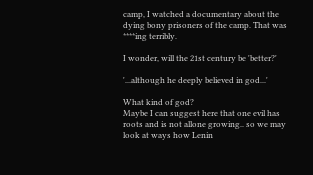camp, I watched a documentary about the dying bony prisoners of the camp. That was ****ing terribly.

I wonder, will the 21st century be 'better?'

'...although he deeply believed in god...'

What kind of god?
Maybe I can suggest here that one evil has roots and is not allone growing.. so we may look at ways how Lenin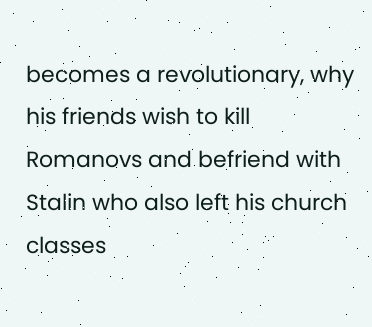becomes a revolutionary, why his friends wish to kill Romanovs and befriend with Stalin who also left his church classes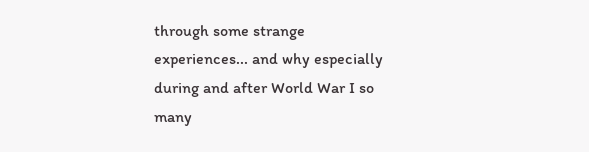through some strange experiences... and why especially during and after World War I so many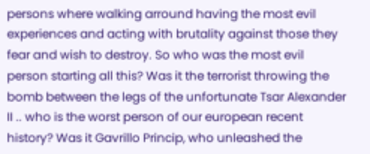persons where walking arround having the most evil experiences and acting with brutality against those they fear and wish to destroy. So who was the most evil person starting all this? Was it the terrorist throwing the bomb between the legs of the unfortunate Tsar Alexander II .. who is the worst person of our european recent history? Was it Gavrillo Princip, who unleashed the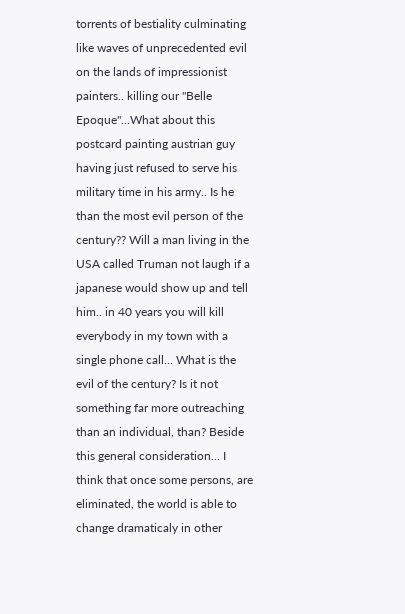torrents of bestiality culminating like waves of unprecedented evil on the lands of impressionist painters.. killing our "Belle Epoque"...What about this postcard painting austrian guy having just refused to serve his military time in his army.. Is he than the most evil person of the century?? Will a man living in the USA called Truman not laugh if a japanese would show up and tell him.. in 40 years you will kill everybody in my town with a single phone call... What is the evil of the century? Is it not something far more outreaching than an individual, than? Beside this general consideration... I think that once some persons, are eliminated, the world is able to change dramaticaly in other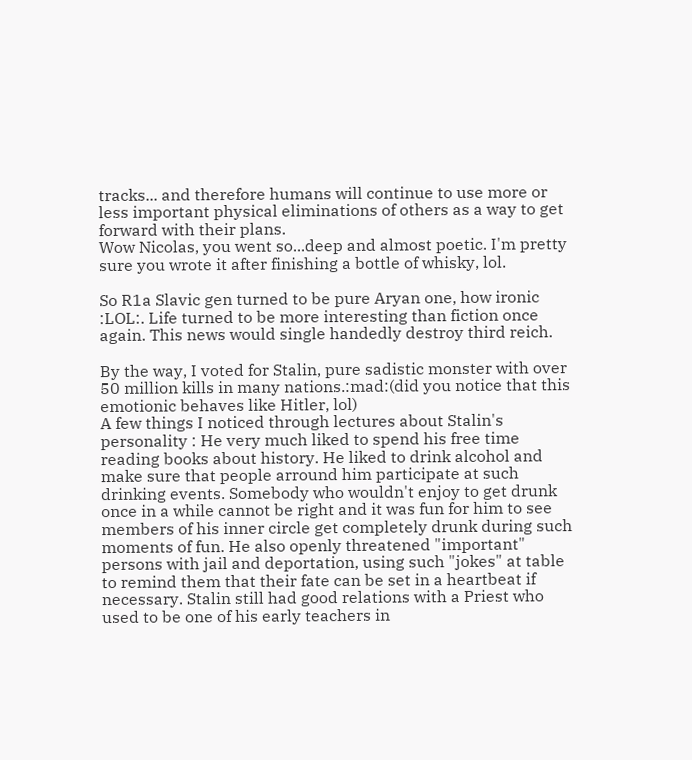tracks... and therefore humans will continue to use more or less important physical eliminations of others as a way to get forward with their plans.
Wow Nicolas, you went so...deep and almost poetic. I'm pretty sure you wrote it after finishing a bottle of whisky, lol.

So R1a Slavic gen turned to be pure Aryan one, how ironic :LOL:. Life turned to be more interesting than fiction once again. This news would single handedly destroy third reich.

By the way, I voted for Stalin, pure sadistic monster with over 50 million kills in many nations.:mad:(did you notice that this emotionic behaves like Hitler, lol)
A few things I noticed through lectures about Stalin's personality : He very much liked to spend his free time reading books about history. He liked to drink alcohol and make sure that people arround him participate at such drinking events. Somebody who wouldn't enjoy to get drunk once in a while cannot be right and it was fun for him to see members of his inner circle get completely drunk during such moments of fun. He also openly threatened "important" persons with jail and deportation, using such "jokes" at table to remind them that their fate can be set in a heartbeat if necessary. Stalin still had good relations with a Priest who used to be one of his early teachers in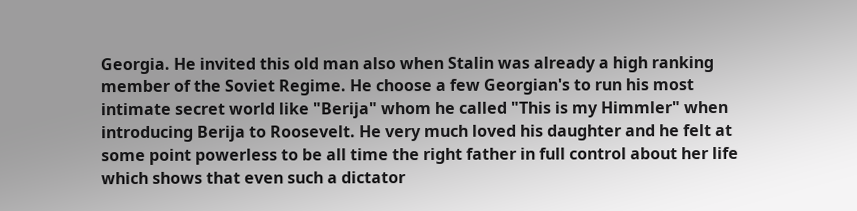Georgia. He invited this old man also when Stalin was already a high ranking member of the Soviet Regime. He choose a few Georgian's to run his most intimate secret world like "Berija" whom he called "This is my Himmler" when introducing Berija to Roosevelt. He very much loved his daughter and he felt at some point powerless to be all time the right father in full control about her life which shows that even such a dictator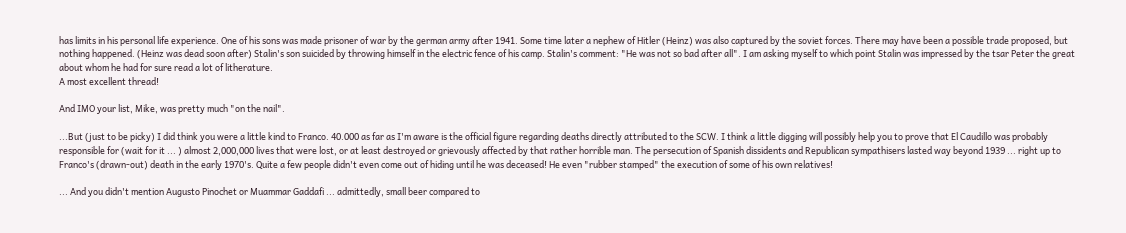has limits in his personal life experience. One of his sons was made prisoner of war by the german army after 1941. Some time later a nephew of Hitler (Heinz) was also captured by the soviet forces. There may have been a possible trade proposed, but nothing happened. (Heinz was dead soon after) Stalin's son suicided by throwing himself in the electric fence of his camp. Stalin's comment: "He was not so bad after all". I am asking myself to which point Stalin was impressed by the tsar Peter the great about whom he had for sure read a lot of litherature.
A most excellent thread!

And IMO your list, Mike, was pretty much "on the nail".

...But (just to be picky) I did think you were a little kind to Franco. 40.000 as far as I'm aware is the official figure regarding deaths directly attributed to the SCW. I think a little digging will possibly help you to prove that El Caudillo was probably responsible for (wait for it ... ) almost 2,000,000 lives that were lost, or at least destroyed or grievously affected by that rather horrible man. The persecution of Spanish dissidents and Republican sympathisers lasted way beyond 1939 ... right up to Franco's (drawn-out) death in the early 1970's. Quite a few people didn't even come out of hiding until he was deceased! He even "rubber stamped" the execution of some of his own relatives!

... And you didn't mention Augusto Pinochet or Muammar Gaddafi ... admittedly, small beer compared to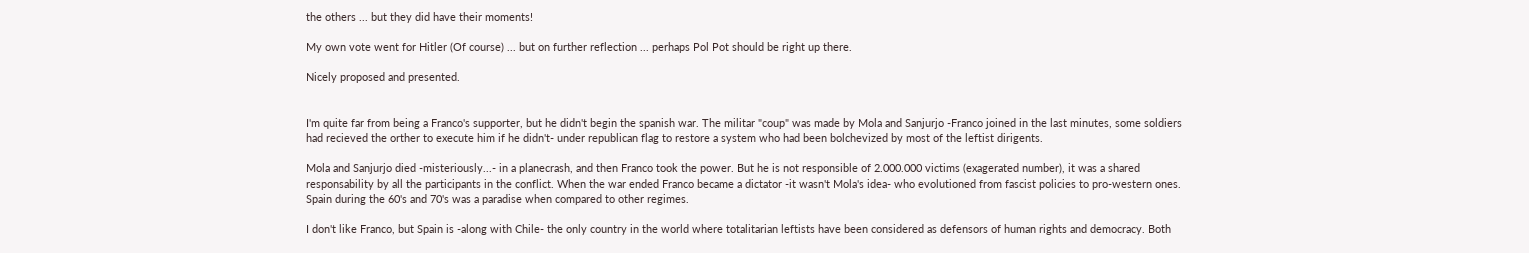the others ... but they did have their moments!

My own vote went for Hitler (Of course) ... but on further reflection ... perhaps Pol Pot should be right up there.

Nicely proposed and presented.


I'm quite far from being a Franco's supporter, but he didn't begin the spanish war. The militar "coup" was made by Mola and Sanjurjo -Franco joined in the last minutes, some soldiers had recieved the orther to execute him if he didn't- under republican flag to restore a system who had been bolchevized by most of the leftist dirigents.

Mola and Sanjurjo died -misteriously...- in a planecrash, and then Franco took the power. But he is not responsible of 2.000.000 victims (exagerated number), it was a shared responsability by all the participants in the conflict. When the war ended Franco became a dictator -it wasn't Mola's idea- who evolutioned from fascist policies to pro-western ones. Spain during the 60's and 70's was a paradise when compared to other regimes.

I don't like Franco, but Spain is -along with Chile- the only country in the world where totalitarian leftists have been considered as defensors of human rights and democracy. Both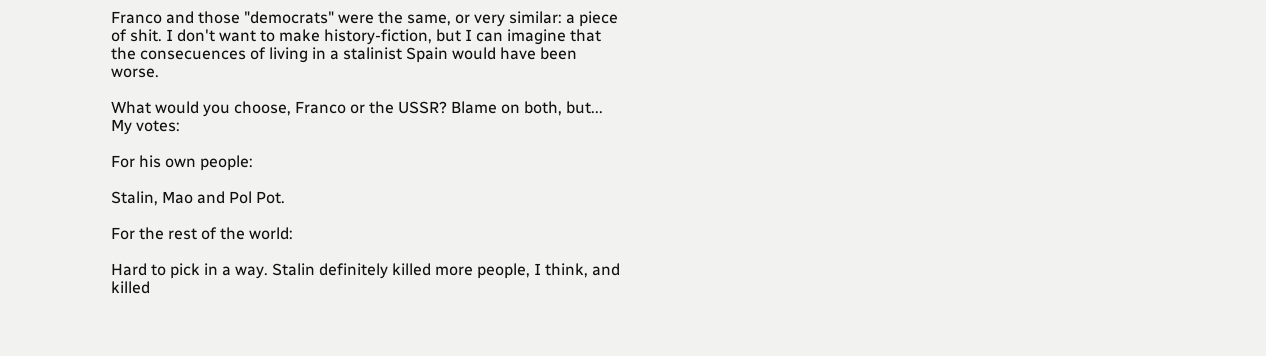Franco and those "democrats" were the same, or very similar: a piece of shit. I don't want to make history-fiction, but I can imagine that the consecuences of living in a stalinist Spain would have been worse.

What would you choose, Franco or the USSR? Blame on both, but...
My votes:

For his own people:

Stalin, Mao and Pol Pot.

For the rest of the world:

Hard to pick in a way. Stalin definitely killed more people, I think, and killed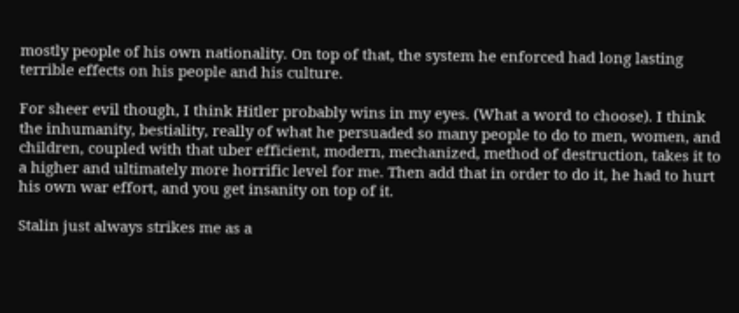mostly people of his own nationality. On top of that, the system he enforced had long lasting terrible effects on his people and his culture.

For sheer evil though, I think Hitler probably wins in my eyes. (What a word to choose). I think the inhumanity, bestiality, really of what he persuaded so many people to do to men, women, and children, coupled with that uber efficient, modern, mechanized, method of destruction, takes it to a higher and ultimately more horrific level for me. Then add that in order to do it, he had to hurt his own war effort, and you get insanity on top of it.

Stalin just always strikes me as a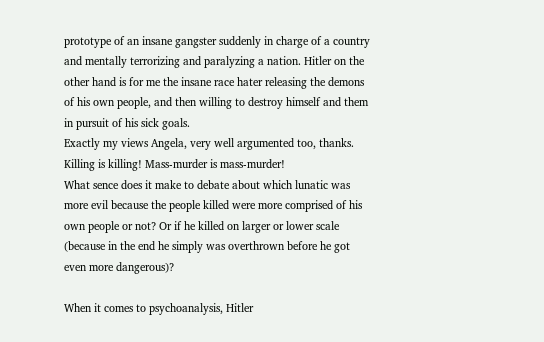prototype of an insane gangster suddenly in charge of a country and mentally terrorizing and paralyzing a nation. Hitler on the other hand is for me the insane race hater releasing the demons of his own people, and then willing to destroy himself and them in pursuit of his sick goals.
Exactly my views Angela, very well argumented too, thanks.
Killing is killing! Mass-murder is mass-murder!
What sence does it make to debate about which lunatic was more evil because the people killed were more comprised of his own people or not? Or if he killed on larger or lower scale (because in the end he simply was overthrown before he got even more dangerous)?

When it comes to psychoanalysis, Hitler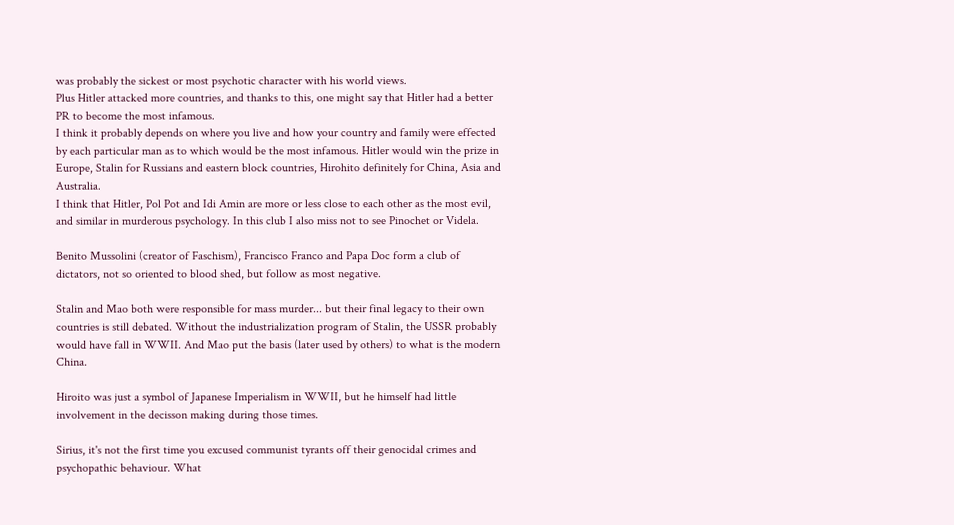was probably the sickest or most psychotic character with his world views.
Plus Hitler attacked more countries, and thanks to this, one might say that Hitler had a better PR to become the most infamous.
I think it probably depends on where you live and how your country and family were effected by each particular man as to which would be the most infamous. Hitler would win the prize in Europe, Stalin for Russians and eastern block countries, Hirohito definitely for China, Asia and Australia.
I think that Hitler, Pol Pot and Idi Amin are more or less close to each other as the most evil, and similar in murderous psychology. In this club I also miss not to see Pinochet or Videla.

Benito Mussolini (creator of Faschism), Francisco Franco and Papa Doc form a club of dictators, not so oriented to blood shed, but follow as most negative.

Stalin and Mao both were responsible for mass murder... but their final legacy to their own countries is still debated. Without the industrialization program of Stalin, the USSR probably would have fall in WWII. And Mao put the basis (later used by others) to what is the modern China.

Hiroito was just a symbol of Japanese Imperialism in WWII, but he himself had little involvement in the decisson making during those times.

Sirius, it's not the first time you excused communist tyrants off their genocidal crimes and psychopathic behaviour. What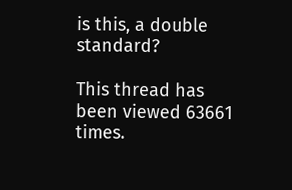is this, a double standard?

This thread has been viewed 63661 times.